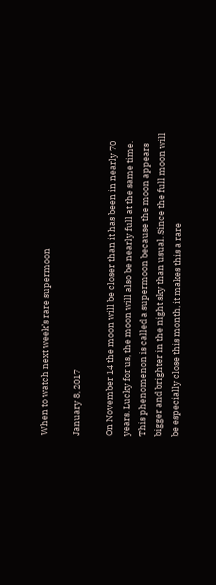When to watch next week’s rare supermoon

January 8, 2017

On November 14 the moon will be closer than it has been in nearly 70 years. Lucky for us, the moon will also be nearly full at the same time. This phenomenon is called a supermoon because the moon appears bigger and brighter in the night sky than usual. Since the full moon will be especially close this month, it makes this a rare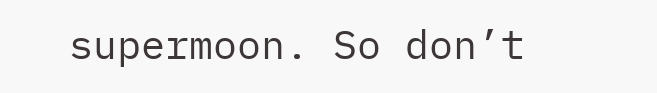supermoon. So don’t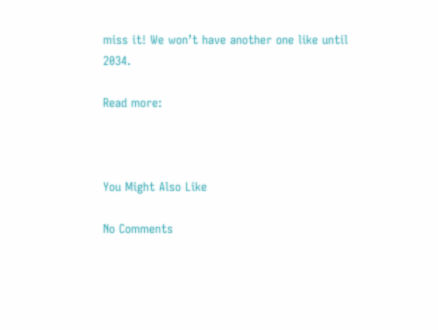miss it! We won’t have another one like until 2034.

Read more:



You Might Also Like

No Comments